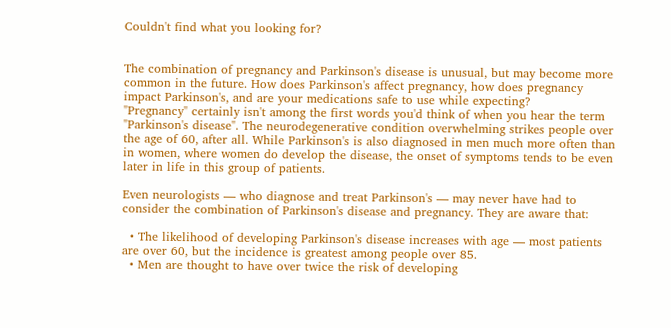Couldn't find what you looking for?


The combination of pregnancy and Parkinson's disease is unusual, but may become more common in the future. How does Parkinson's affect pregnancy, how does pregnancy impact Parkinson's, and are your medications safe to use while expecting?
"Pregnancy" certainly isn't among the first words you'd think of when you hear the term "Parkinson's disease". The neurodegenerative condition overwhelming strikes people over the age of 60, after all. While Parkinson's is also diagnosed in men much more often than in women, where women do develop the disease, the onset of symptoms tends to be even later in life in this group of patients.

Even neurologists — who diagnose and treat Parkinson's — may never have had to consider the combination of Parkinson's disease and pregnancy. They are aware that:

  • The likelihood of developing Parkinson's disease increases with age — most patients are over 60, but the incidence is greatest among people over 85.
  • Men are thought to have over twice the risk of developing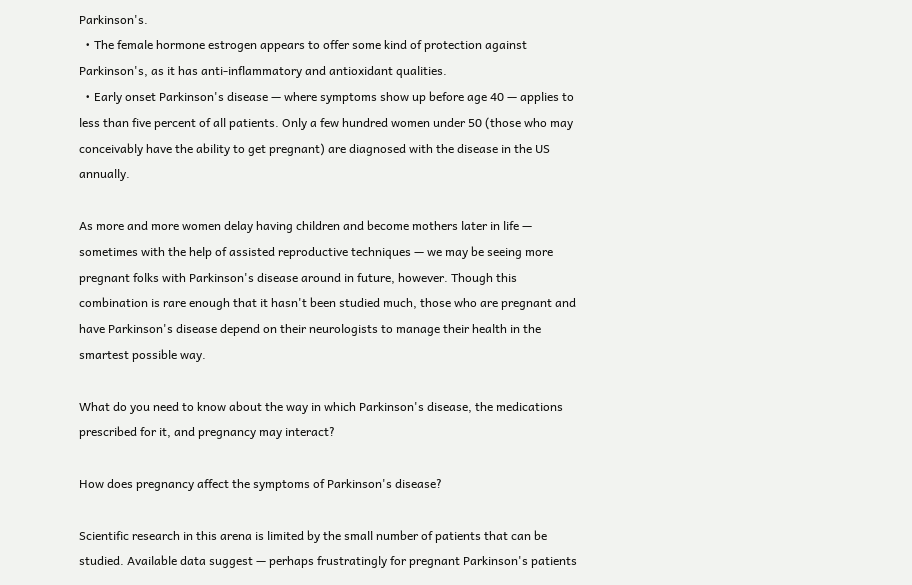Parkinson's.
  • The female hormone estrogen appears to offer some kind of protection against Parkinson's, as it has anti-inflammatory and antioxidant qualities.
  • Early onset Parkinson's disease — where symptoms show up before age 40 — applies to less than five percent of all patients. Only a few hundred women under 50 (those who may conceivably have the ability to get pregnant) are diagnosed with the disease in the US annually.

As more and more women delay having children and become mothers later in life — sometimes with the help of assisted reproductive techniques — we may be seeing more pregnant folks with Parkinson's disease around in future, however. Though this combination is rare enough that it hasn't been studied much, those who are pregnant and have Parkinson's disease depend on their neurologists to manage their health in the smartest possible way.

What do you need to know about the way in which Parkinson's disease, the medications prescribed for it, and pregnancy may interact?

How does pregnancy affect the symptoms of Parkinson's disease?

Scientific research in this arena is limited by the small number of patients that can be studied. Available data suggest — perhaps frustratingly for pregnant Parkinson's patients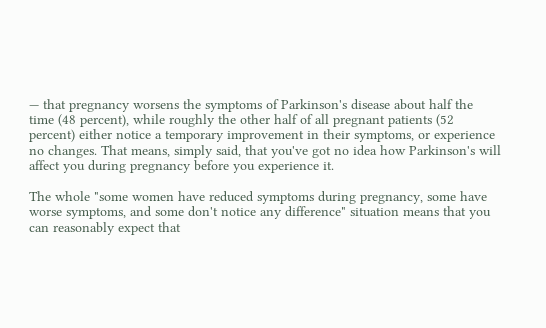— that pregnancy worsens the symptoms of Parkinson's disease about half the time (48 percent), while roughly the other half of all pregnant patients (52 percent) either notice a temporary improvement in their symptoms, or experience no changes. That means, simply said, that you've got no idea how Parkinson's will affect you during pregnancy before you experience it.

The whole "some women have reduced symptoms during pregnancy, some have worse symptoms, and some don't notice any difference" situation means that you can reasonably expect that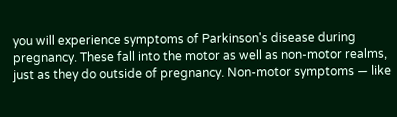you will experience symptoms of Parkinson's disease during pregnancy. These fall into the motor as well as non-motor realms, just as they do outside of pregnancy. Non-motor symptoms — like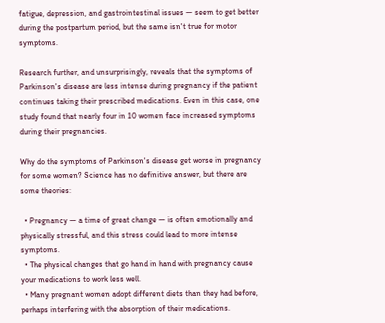fatigue, depression, and gastrointestinal issues — seem to get better during the postpartum period, but the same isn't true for motor symptoms.

Research further, and unsurprisingly, reveals that the symptoms of Parkinson's disease are less intense during pregnancy if the patient continues taking their prescribed medications. Even in this case, one study found that nearly four in 10 women face increased symptoms during their pregnancies.

Why do the symptoms of Parkinson's disease get worse in pregnancy for some women? Science has no definitive answer, but there are some theories:

  • Pregnancy — a time of great change — is often emotionally and physically stressful, and this stress could lead to more intense symptoms.
  • The physical changes that go hand in hand with pregnancy cause your medications to work less well.
  • Many pregnant women adopt different diets than they had before, perhaps interfering with the absorption of their medications.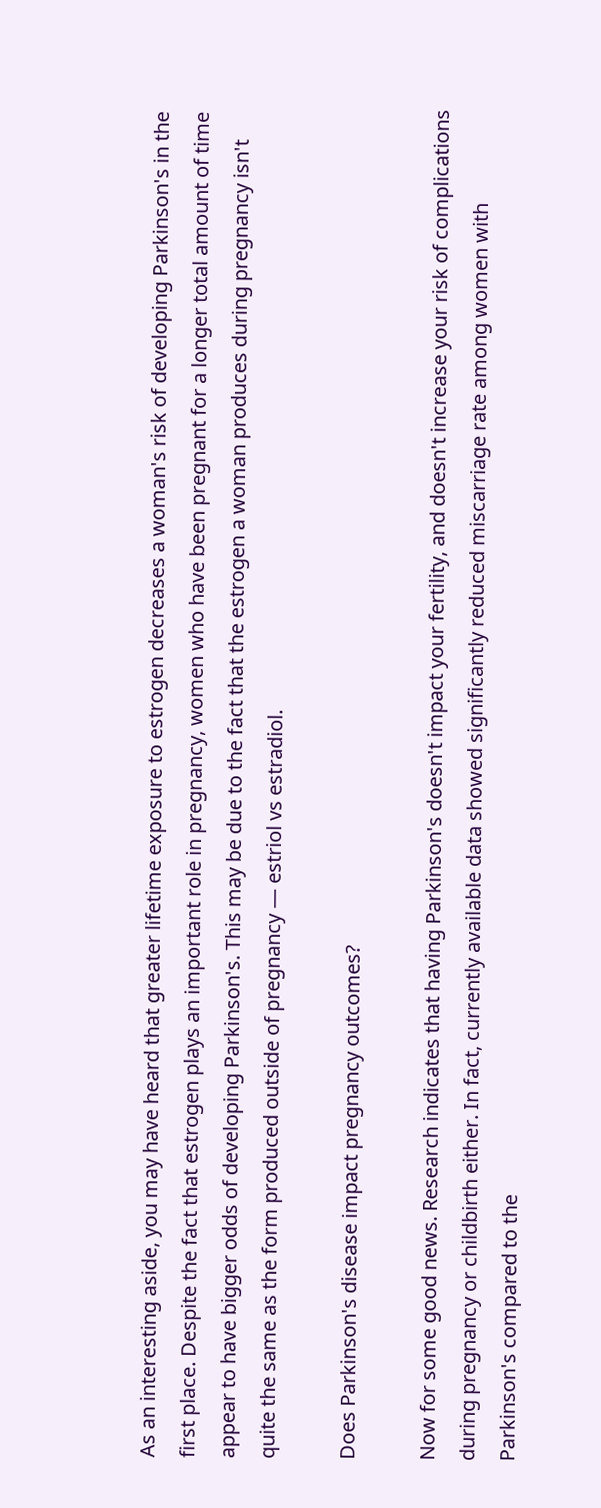As an interesting aside, you may have heard that greater lifetime exposure to estrogen decreases a woman's risk of developing Parkinson's in the first place. Despite the fact that estrogen plays an important role in pregnancy, women who have been pregnant for a longer total amount of time appear to have bigger odds of developing Parkinson's. This may be due to the fact that the estrogen a woman produces during pregnancy isn't quite the same as the form produced outside of pregnancy — estriol vs estradiol.

Does Parkinson's disease impact pregnancy outcomes?

Now for some good news. Research indicates that having Parkinson's doesn't impact your fertility, and doesn't increase your risk of complications during pregnancy or childbirth either. In fact, currently available data showed significantly reduced miscarriage rate among women with Parkinson's compared to the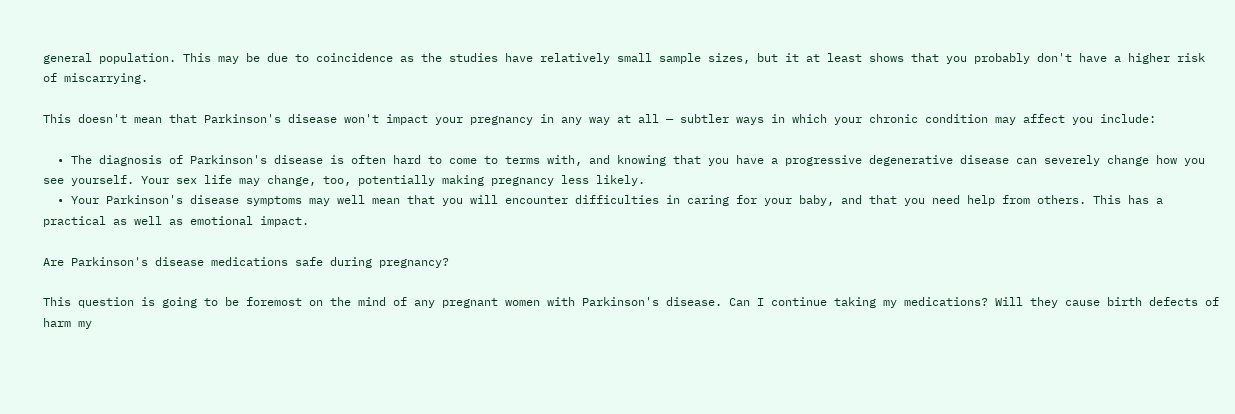general population. This may be due to coincidence as the studies have relatively small sample sizes, but it at least shows that you probably don't have a higher risk of miscarrying.

This doesn't mean that Parkinson's disease won't impact your pregnancy in any way at all — subtler ways in which your chronic condition may affect you include:

  • The diagnosis of Parkinson's disease is often hard to come to terms with, and knowing that you have a progressive degenerative disease can severely change how you see yourself. Your sex life may change, too, potentially making pregnancy less likely.
  • Your Parkinson's disease symptoms may well mean that you will encounter difficulties in caring for your baby, and that you need help from others. This has a practical as well as emotional impact.

Are Parkinson's disease medications safe during pregnancy?

This question is going to be foremost on the mind of any pregnant women with Parkinson's disease. Can I continue taking my medications? Will they cause birth defects of harm my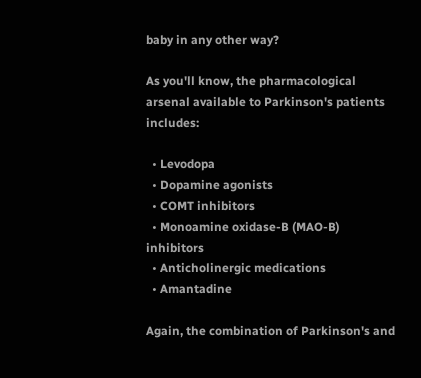baby in any other way?

As you'll know, the pharmacological arsenal available to Parkinson's patients includes:

  • Levodopa
  • Dopamine agonists
  • COMT inhibitors
  • Monoamine oxidase-B (MAO-B) inhibitors
  • Anticholinergic medications
  • Amantadine

Again, the combination of Parkinson's and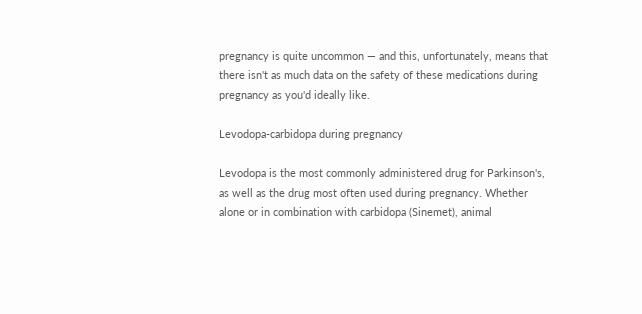pregnancy is quite uncommon — and this, unfortunately, means that there isn't as much data on the safety of these medications during pregnancy as you'd ideally like.

Levodopa-carbidopa during pregnancy

Levodopa is the most commonly administered drug for Parkinson's, as well as the drug most often used during pregnancy. Whether alone or in combination with carbidopa (Sinemet), animal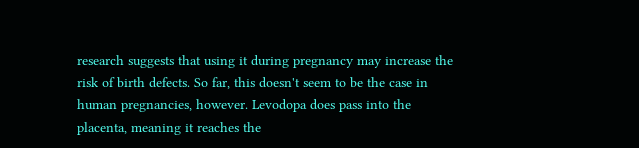research suggests that using it during pregnancy may increase the risk of birth defects. So far, this doesn't seem to be the case in human pregnancies, however. Levodopa does pass into the placenta, meaning it reaches the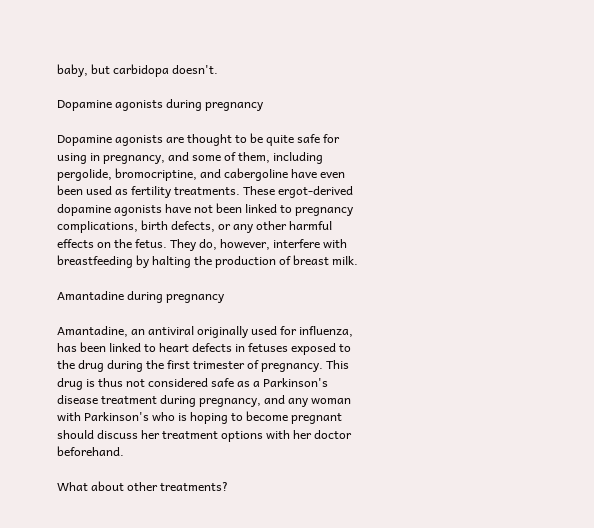baby, but carbidopa doesn't.

Dopamine agonists during pregnancy

Dopamine agonists are thought to be quite safe for using in pregnancy, and some of them, including pergolide, bromocriptine, and cabergoline have even been used as fertility treatments. These ergot-derived dopamine agonists have not been linked to pregnancy complications, birth defects, or any other harmful effects on the fetus. They do, however, interfere with breastfeeding by halting the production of breast milk.

Amantadine during pregnancy

Amantadine, an antiviral originally used for influenza, has been linked to heart defects in fetuses exposed to the drug during the first trimester of pregnancy. This drug is thus not considered safe as a Parkinson's disease treatment during pregnancy, and any woman with Parkinson's who is hoping to become pregnant should discuss her treatment options with her doctor beforehand.

What about other treatments?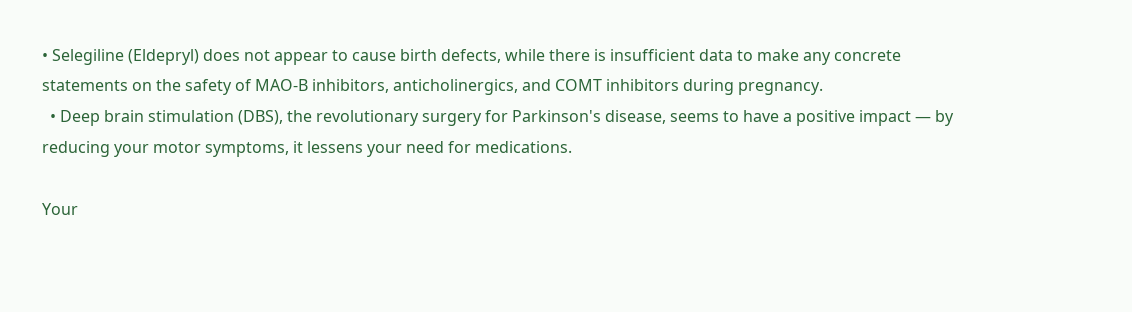• Selegiline (Eldepryl) does not appear to cause birth defects, while there is insufficient data to make any concrete statements on the safety of MAO-B inhibitors, anticholinergics, and COMT inhibitors during pregnancy.
  • Deep brain stimulation (DBS), the revolutionary surgery for Parkinson's disease, seems to have a positive impact — by reducing your motor symptoms, it lessens your need for medications.

Your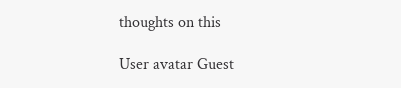thoughts on this

User avatar Guest